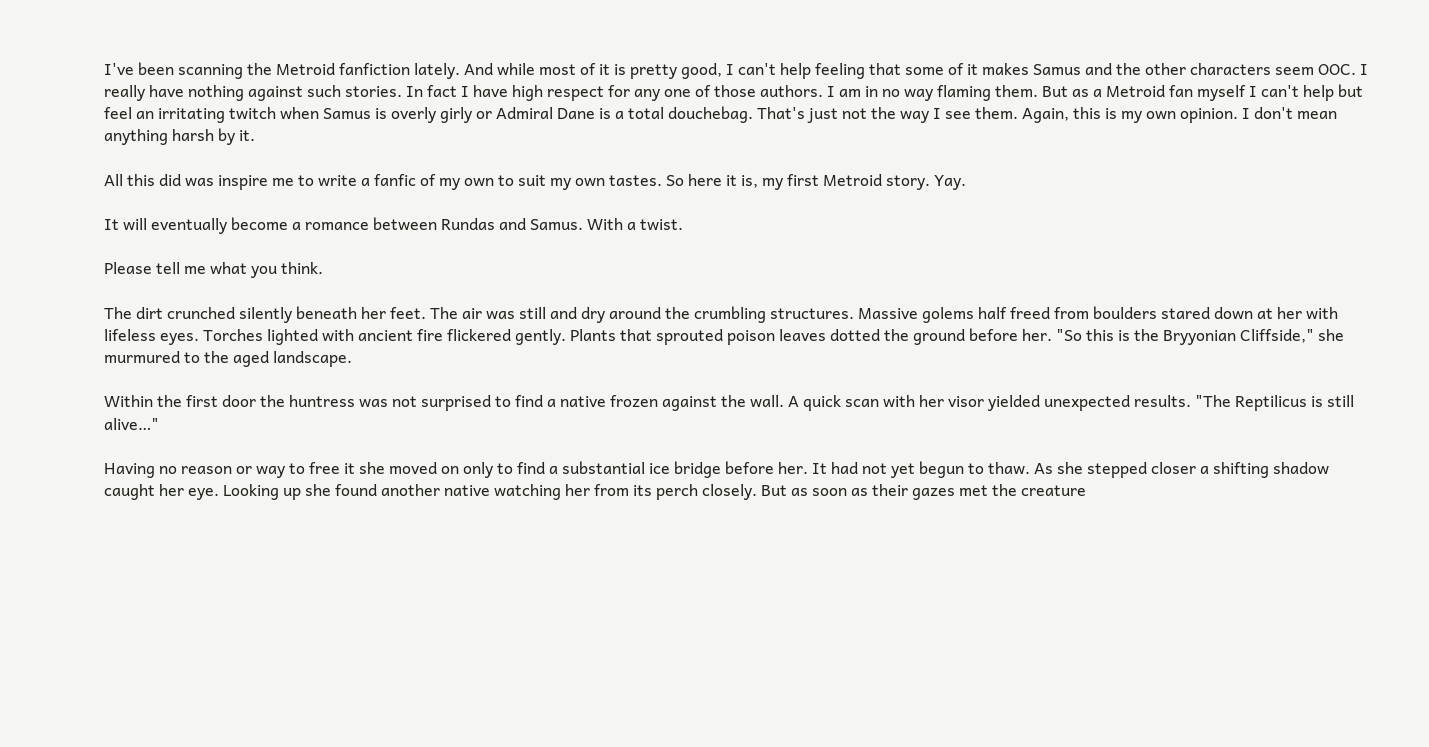I've been scanning the Metroid fanfiction lately. And while most of it is pretty good, I can't help feeling that some of it makes Samus and the other characters seem OOC. I really have nothing against such stories. In fact I have high respect for any one of those authors. I am in no way flaming them. But as a Metroid fan myself I can't help but feel an irritating twitch when Samus is overly girly or Admiral Dane is a total douchebag. That's just not the way I see them. Again, this is my own opinion. I don't mean anything harsh by it.

All this did was inspire me to write a fanfic of my own to suit my own tastes. So here it is, my first Metroid story. Yay.

It will eventually become a romance between Rundas and Samus. With a twist.

Please tell me what you think.

The dirt crunched silently beneath her feet. The air was still and dry around the crumbling structures. Massive golems half freed from boulders stared down at her with lifeless eyes. Torches lighted with ancient fire flickered gently. Plants that sprouted poison leaves dotted the ground before her. "So this is the Bryyonian Cliffside," she murmured to the aged landscape.

Within the first door the huntress was not surprised to find a native frozen against the wall. A quick scan with her visor yielded unexpected results. "The Reptilicus is still alive…"

Having no reason or way to free it she moved on only to find a substantial ice bridge before her. It had not yet begun to thaw. As she stepped closer a shifting shadow caught her eye. Looking up she found another native watching her from its perch closely. But as soon as their gazes met the creature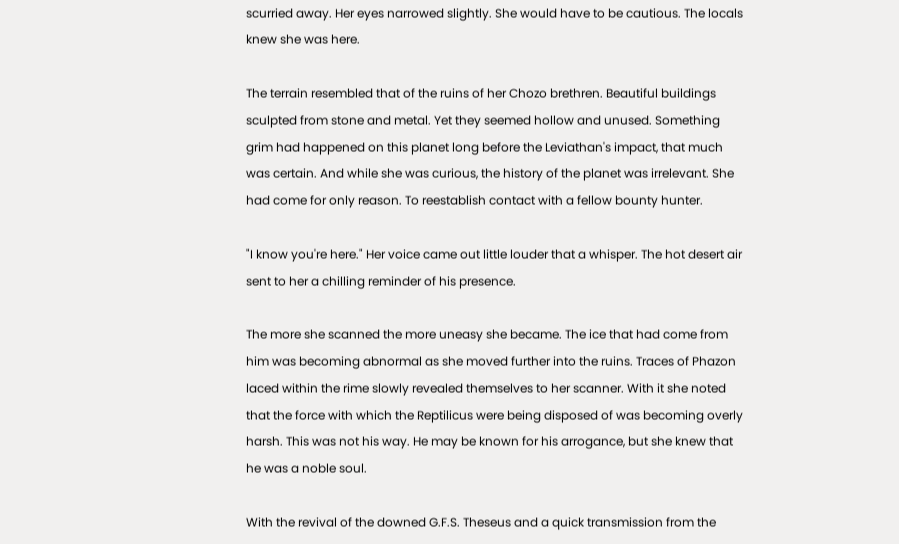scurried away. Her eyes narrowed slightly. She would have to be cautious. The locals knew she was here.

The terrain resembled that of the ruins of her Chozo brethren. Beautiful buildings sculpted from stone and metal. Yet they seemed hollow and unused. Something grim had happened on this planet long before the Leviathan's impact, that much was certain. And while she was curious, the history of the planet was irrelevant. She had come for only reason. To reestablish contact with a fellow bounty hunter.

"I know you're here." Her voice came out little louder that a whisper. The hot desert air sent to her a chilling reminder of his presence.

The more she scanned the more uneasy she became. The ice that had come from him was becoming abnormal as she moved further into the ruins. Traces of Phazon laced within the rime slowly revealed themselves to her scanner. With it she noted that the force with which the Reptilicus were being disposed of was becoming overly harsh. This was not his way. He may be known for his arrogance, but she knew that he was a noble soul.

With the revival of the downed G.F.S. Theseus and a quick transmission from the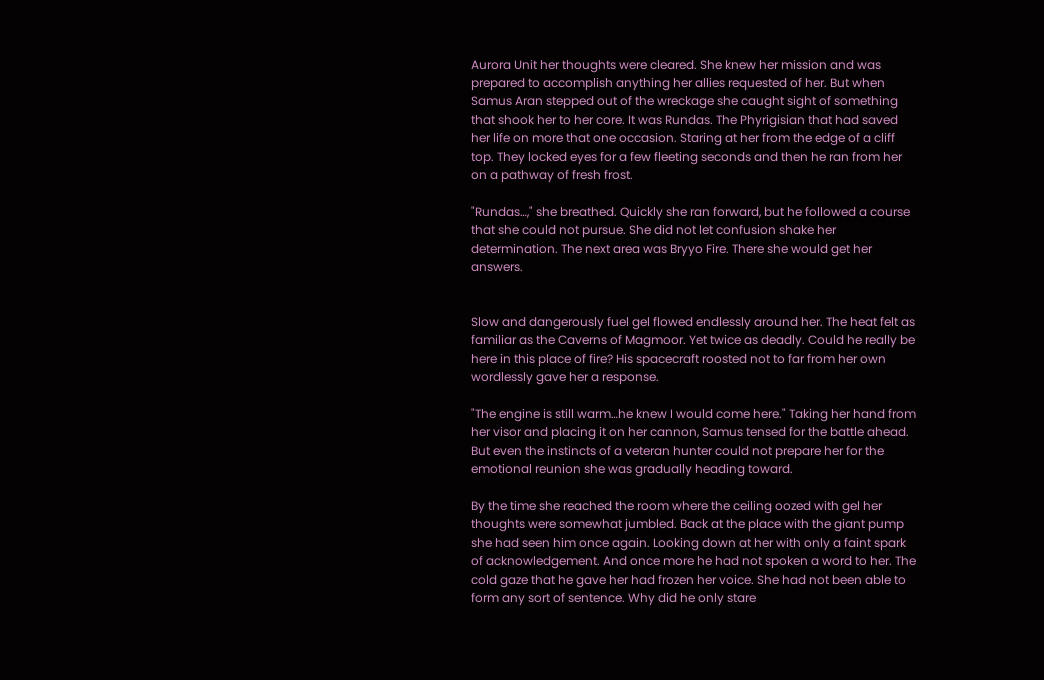Aurora Unit her thoughts were cleared. She knew her mission and was prepared to accomplish anything her allies requested of her. But when Samus Aran stepped out of the wreckage she caught sight of something that shook her to her core. It was Rundas. The Phyrigisian that had saved her life on more that one occasion. Staring at her from the edge of a cliff top. They locked eyes for a few fleeting seconds and then he ran from her on a pathway of fresh frost.

"Rundas…," she breathed. Quickly she ran forward, but he followed a course that she could not pursue. She did not let confusion shake her determination. The next area was Bryyo Fire. There she would get her answers.


Slow and dangerously fuel gel flowed endlessly around her. The heat felt as familiar as the Caverns of Magmoor. Yet twice as deadly. Could he really be here in this place of fire? His spacecraft roosted not to far from her own wordlessly gave her a response.

"The engine is still warm…he knew I would come here." Taking her hand from her visor and placing it on her cannon, Samus tensed for the battle ahead. But even the instincts of a veteran hunter could not prepare her for the emotional reunion she was gradually heading toward.

By the time she reached the room where the ceiling oozed with gel her thoughts were somewhat jumbled. Back at the place with the giant pump she had seen him once again. Looking down at her with only a faint spark of acknowledgement. And once more he had not spoken a word to her. The cold gaze that he gave her had frozen her voice. She had not been able to form any sort of sentence. Why did he only stare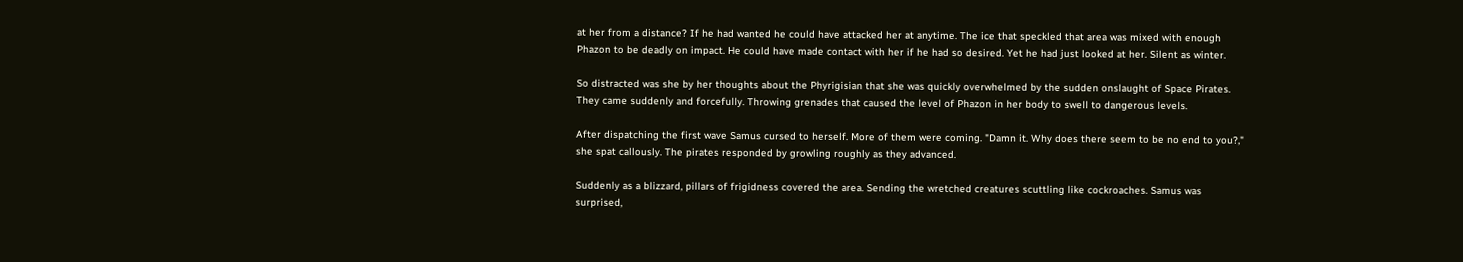at her from a distance? If he had wanted he could have attacked her at anytime. The ice that speckled that area was mixed with enough Phazon to be deadly on impact. He could have made contact with her if he had so desired. Yet he had just looked at her. Silent as winter.

So distracted was she by her thoughts about the Phyrigisian that she was quickly overwhelmed by the sudden onslaught of Space Pirates. They came suddenly and forcefully. Throwing grenades that caused the level of Phazon in her body to swell to dangerous levels.

After dispatching the first wave Samus cursed to herself. More of them were coming. "Damn it. Why does there seem to be no end to you?," she spat callously. The pirates responded by growling roughly as they advanced.

Suddenly as a blizzard, pillars of frigidness covered the area. Sending the wretched creatures scuttling like cockroaches. Samus was surprised,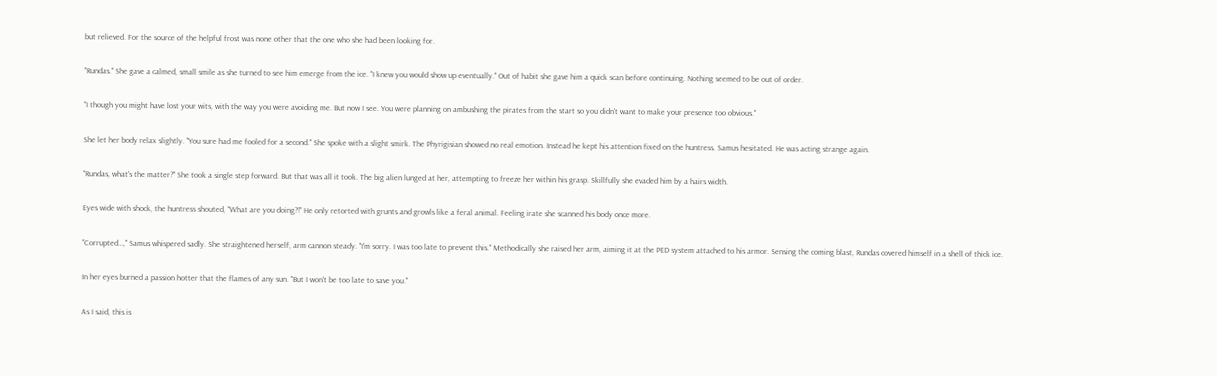but relieved. For the source of the helpful frost was none other that the one who she had been looking for.

"Rundas." She gave a calmed, small smile as she turned to see him emerge from the ice. "I knew you would show up eventually." Out of habit she gave him a quick scan before continuing. Nothing seemed to be out of order.

"I though you might have lost your wits, with the way you were avoiding me. But now I see. You were planning on ambushing the pirates from the start so you didn't want to make your presence too obvious."

She let her body relax slightly. "You sure had me fooled for a second." She spoke with a slight smirk. The Phyrigisian showed no real emotion. Instead he kept his attention fixed on the huntress. Samus hesitated. He was acting strange again.

"Rundas, what's the matter?" She took a single step forward. But that was all it took. The big alien lunged at her, attempting to freeze her within his grasp. Skillfully she evaded him by a hairs width.

Eyes wide with shock, the huntress shouted, "What are you doing?!" He only retorted with grunts and growls like a feral animal. Feeling irate she scanned his body once more.

"Corrupted…," Samus whispered sadly. She straightened herself, arm cannon steady. "I'm sorry. I was too late to prevent this." Methodically she raised her arm, aiming it at the PED system attached to his armor. Sensing the coming blast, Rundas covered himself in a shell of thick ice.

In her eyes burned a passion hotter that the flames of any sun. "But I won't be too late to save you."

As I said, this is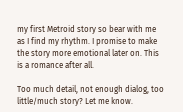my first Metroid story so bear with me as I find my rhythm. I promise to make the story more emotional later on. This is a romance after all.

Too much detail, not enough dialog, too little/much story? Let me know.